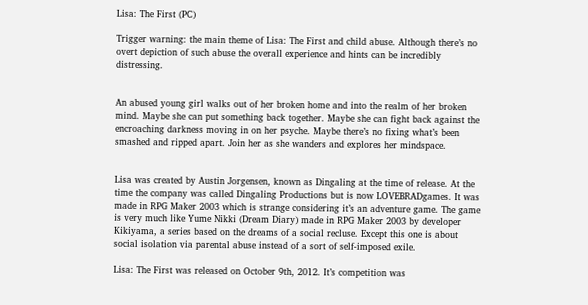Lisa: The First (PC)

Trigger warning: the main theme of Lisa: The First and child abuse. Although there’s no overt depiction of such abuse the overall experience and hints can be incredibly distressing.


An abused young girl walks out of her broken home and into the realm of her broken mind. Maybe she can put something back together. Maybe she can fight back against the encroaching darkness moving in on her psyche. Maybe there’s no fixing what’s been smashed and ripped apart. Join her as she wanders and explores her mindspace.


Lisa was created by Austin Jorgensen, known as Dingaling at the time of release. At the time the company was called Dingaling Productions but is now LOVEBRADgames. It was made in RPG Maker 2003 which is strange considering it’s an adventure game. The game is very much like Yume Nikki (Dream Diary) made in RPG Maker 2003 by developer Kikiyama, a series based on the dreams of a social recluse. Except this one is about social isolation via parental abuse instead of a sort of self-imposed exile.

Lisa: The First was released on October 9th, 2012. It’s competition was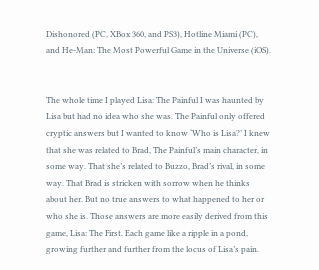Dishonored (PC, XBox 360, and PS3), Hotline Miami (PC), and He-Man: The Most Powerful Game in the Universe (iOS).


The whole time I played Lisa: The Painful I was haunted by Lisa but had no idea who she was. The Painful only offered cryptic answers but I wanted to know ‘Who is Lisa?’ I knew that she was related to Brad, The Painful’s main character, in some way. That she’s related to Buzzo, Brad’s rival, in some way. That Brad is stricken with sorrow when he thinks about her. But no true answers to what happened to her or who she is. Those answers are more easily derived from this game, Lisa: The First. Each game like a ripple in a pond, growing further and further from the locus of Lisa’s pain.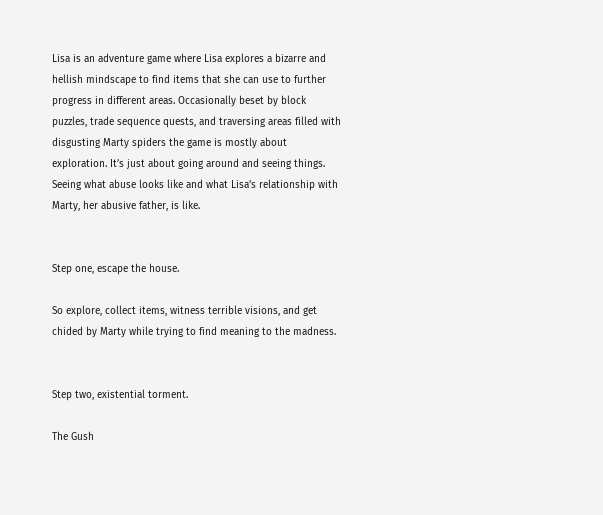Lisa is an adventure game where Lisa explores a bizarre and hellish mindscape to find items that she can use to further progress in different areas. Occasionally beset by block puzzles, trade sequence quests, and traversing areas filled with disgusting Marty spiders the game is mostly about exploration. It’s just about going around and seeing things. Seeing what abuse looks like and what Lisa’s relationship with Marty, her abusive father, is like.


Step one, escape the house.

So explore, collect items, witness terrible visions, and get chided by Marty while trying to find meaning to the madness.


Step two, existential torment.

The Gush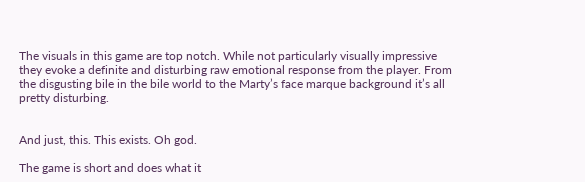The visuals in this game are top notch. While not particularly visually impressive they evoke a definite and disturbing raw emotional response from the player. From the disgusting bile in the bile world to the Marty’s face marque background it’s all pretty disturbing.


And just, this. This exists. Oh god.

The game is short and does what it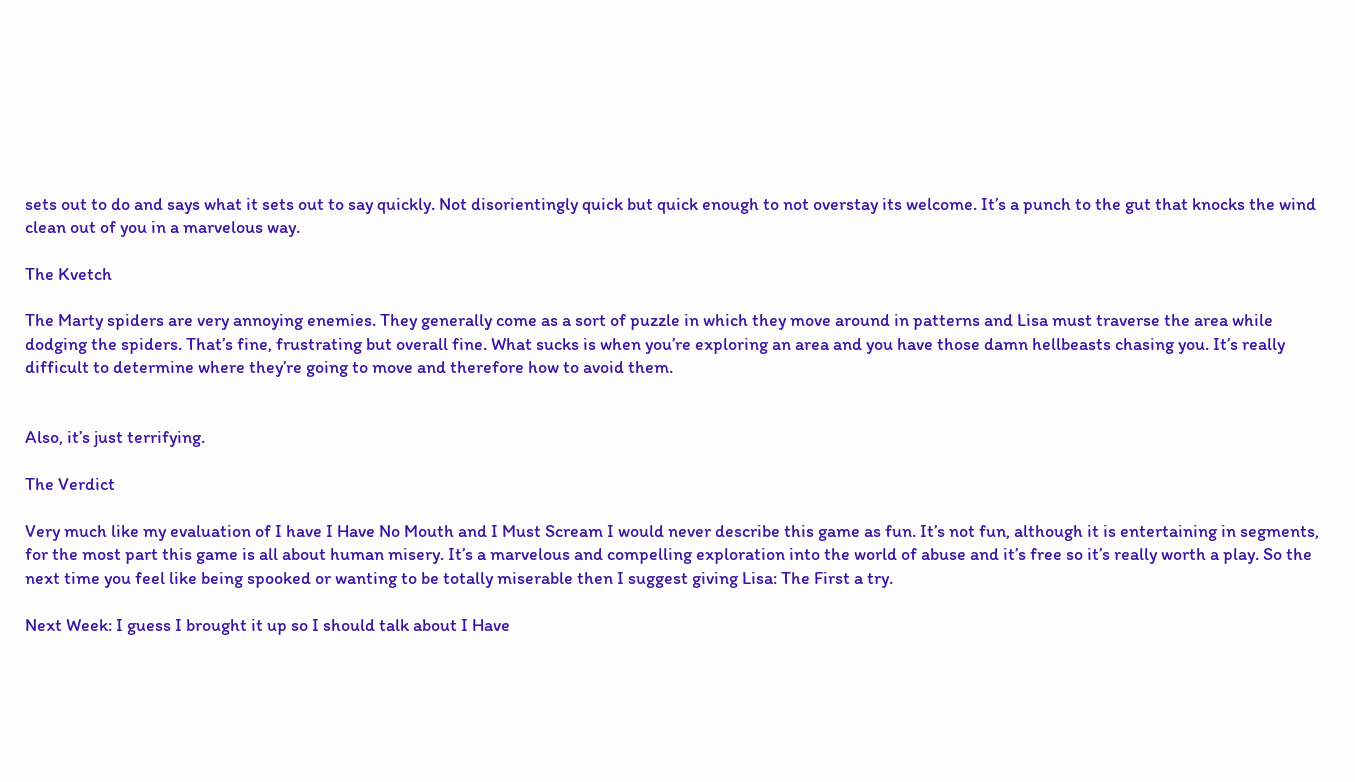sets out to do and says what it sets out to say quickly. Not disorientingly quick but quick enough to not overstay its welcome. It’s a punch to the gut that knocks the wind clean out of you in a marvelous way.

The Kvetch

The Marty spiders are very annoying enemies. They generally come as a sort of puzzle in which they move around in patterns and Lisa must traverse the area while dodging the spiders. That’s fine, frustrating but overall fine. What sucks is when you’re exploring an area and you have those damn hellbeasts chasing you. It’s really difficult to determine where they’re going to move and therefore how to avoid them.


Also, it’s just terrifying.

The Verdict

Very much like my evaluation of I have I Have No Mouth and I Must Scream I would never describe this game as fun. It’s not fun, although it is entertaining in segments, for the most part this game is all about human misery. It’s a marvelous and compelling exploration into the world of abuse and it’s free so it’s really worth a play. So the next time you feel like being spooked or wanting to be totally miserable then I suggest giving Lisa: The First a try.

Next Week: I guess I brought it up so I should talk about I Have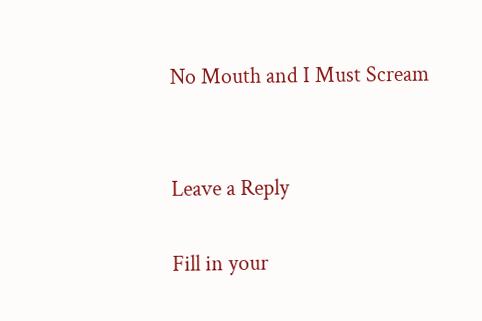No Mouth and I Must Scream


Leave a Reply

Fill in your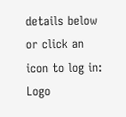details below or click an icon to log in: Logo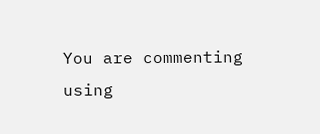You are commenting using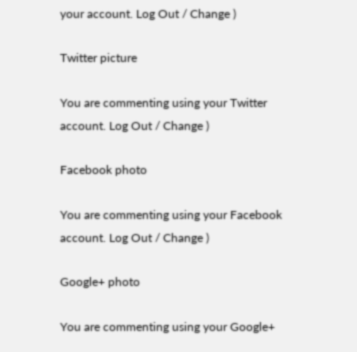your account. Log Out / Change )

Twitter picture

You are commenting using your Twitter account. Log Out / Change )

Facebook photo

You are commenting using your Facebook account. Log Out / Change )

Google+ photo

You are commenting using your Google+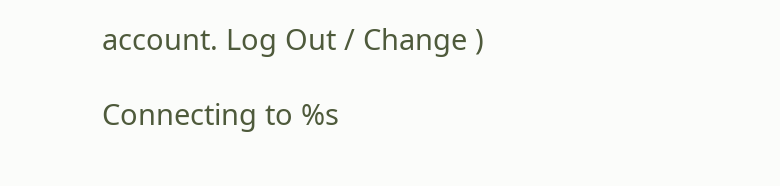account. Log Out / Change )

Connecting to %s